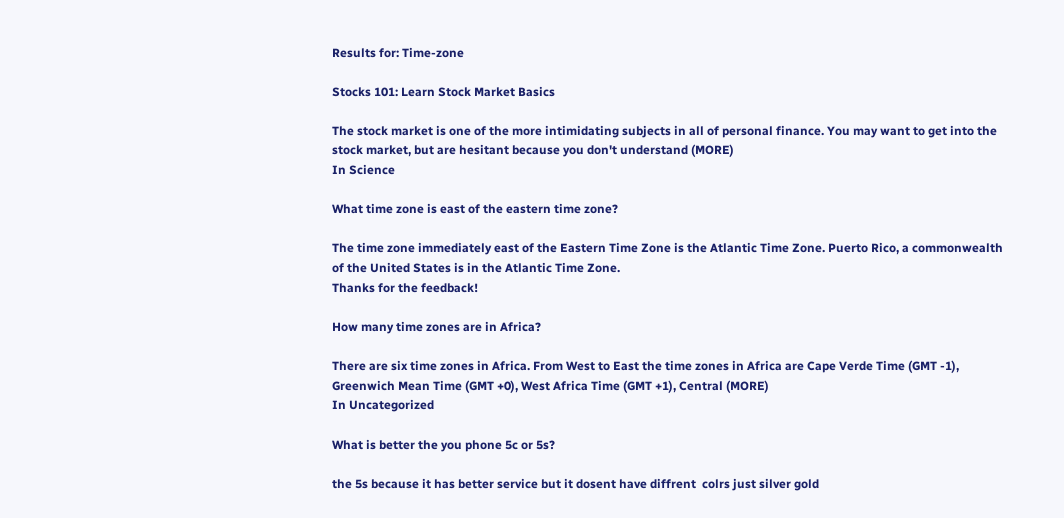Results for: Time-zone

Stocks 101: Learn Stock Market Basics

The stock market is one of the more intimidating subjects in all of personal finance. You may want to get into the stock market, but are hesitant because you don't understand (MORE)
In Science

What time zone is east of the eastern time zone?

The time zone immediately east of the Eastern Time Zone is the Atlantic Time Zone. Puerto Rico, a commonwealth of the United States is in the Atlantic Time Zone.
Thanks for the feedback!

How many time zones are in Africa?

There are six time zones in Africa. From West to East the time zones in Africa are Cape Verde Time (GMT -1), Greenwich Mean Time (GMT +0), West Africa Time (GMT +1), Central (MORE)
In Uncategorized

What is better the you phone 5c or 5s?

the 5s because it has better service but it dosent have diffrent  colrs just silver gold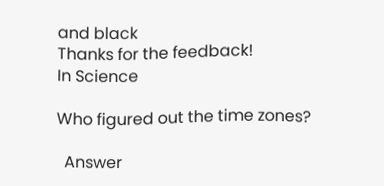and black
Thanks for the feedback!
In Science

Who figured out the time zones?

  Answer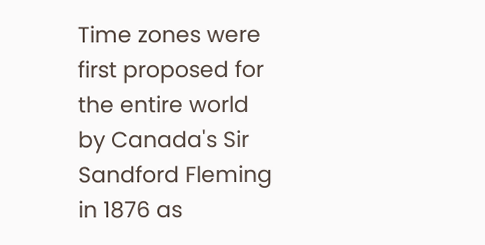Time zones were first proposed for the entire world by Canada's Sir Sandford Fleming in 1876 as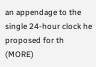an appendage to the single 24-hour clock he proposed for th (MORE)